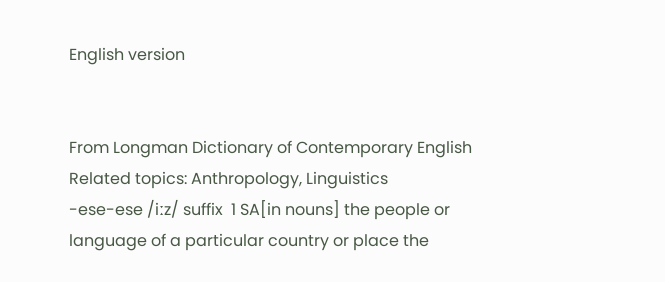English version


From Longman Dictionary of Contemporary English
Related topics: Anthropology, Linguistics
-ese-ese /iːz/ suffix  1 SA[in nouns] the people or language of a particular country or place the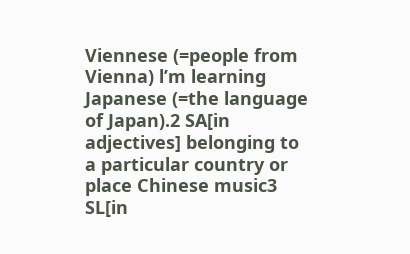Viennese (=people from Vienna) l’m learning Japanese (=the language of Japan).2 SA[in adjectives] belonging to a particular country or place Chinese music3 SL[in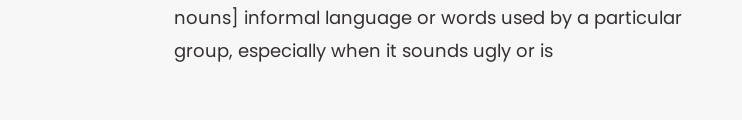nouns] informal language or words used by a particular group, especially when it sounds ugly or is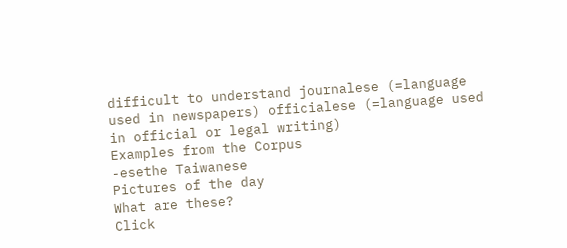difficult to understand journalese (=language used in newspapers) officialese (=language used in official or legal writing)
Examples from the Corpus
-esethe Taiwanese
Pictures of the day
What are these?
Click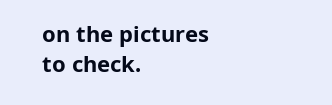on the pictures to check.